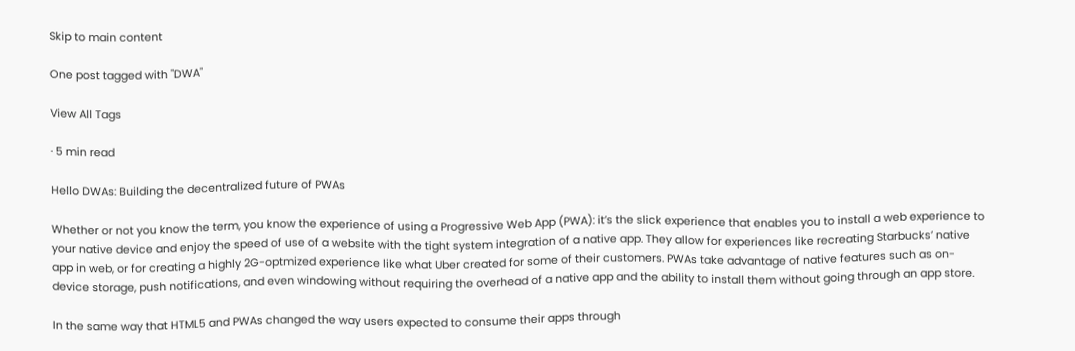Skip to main content

One post tagged with "DWA"

View All Tags

· 5 min read

Hello DWAs: Building the decentralized future of PWAs

Whether or not you know the term, you know the experience of using a Progressive Web App (PWA): it’s the slick experience that enables you to install a web experience to your native device and enjoy the speed of use of a website with the tight system integration of a native app. They allow for experiences like recreating Starbucks’ native app in web, or for creating a highly 2G-optmized experience like what Uber created for some of their customers. PWAs take advantage of native features such as on-device storage, push notifications, and even windowing without requiring the overhead of a native app and the ability to install them without going through an app store.

In the same way that HTML5 and PWAs changed the way users expected to consume their apps through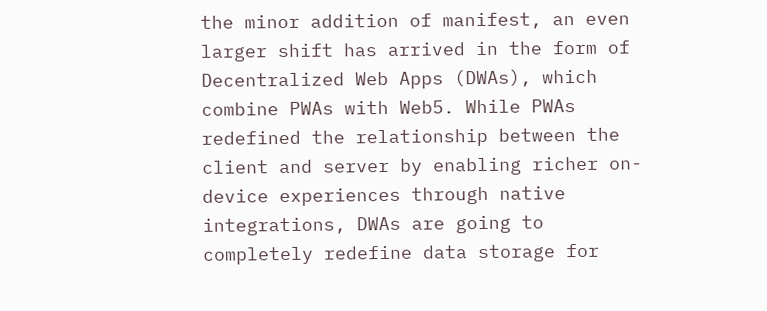the minor addition of manifest, an even larger shift has arrived in the form of Decentralized Web Apps (DWAs), which combine PWAs with Web5. While PWAs redefined the relationship between the client and server by enabling richer on-device experiences through native integrations, DWAs are going to completely redefine data storage for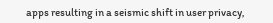apps resulting in a seismic shift in user privacy,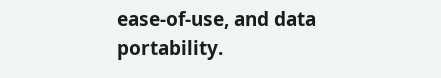ease-of-use, and data portability.